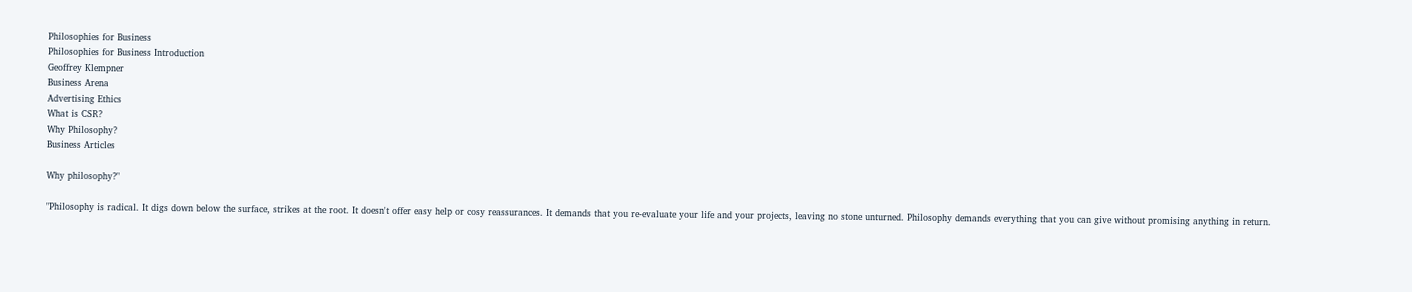Philosophies for Business
Philosophies for Business Introduction
Geoffrey Klempner
Business Arena
Advertising Ethics
What is CSR?
Why Philosophy?
Business Articles

Why philosophy?"

"Philosophy is radical. It digs down below the surface, strikes at the root. It doesn't offer easy help or cosy reassurances. It demands that you re-evaluate your life and your projects, leaving no stone unturned. Philosophy demands everything that you can give without promising anything in return.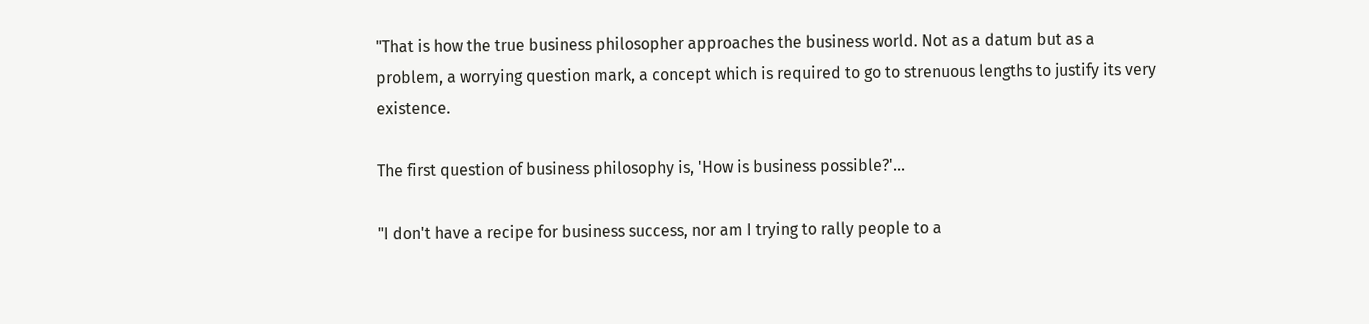"That is how the true business philosopher approaches the business world. Not as a datum but as a problem, a worrying question mark, a concept which is required to go to strenuous lengths to justify its very existence.

The first question of business philosophy is, 'How is business possible?'...

"I don't have a recipe for business success, nor am I trying to rally people to a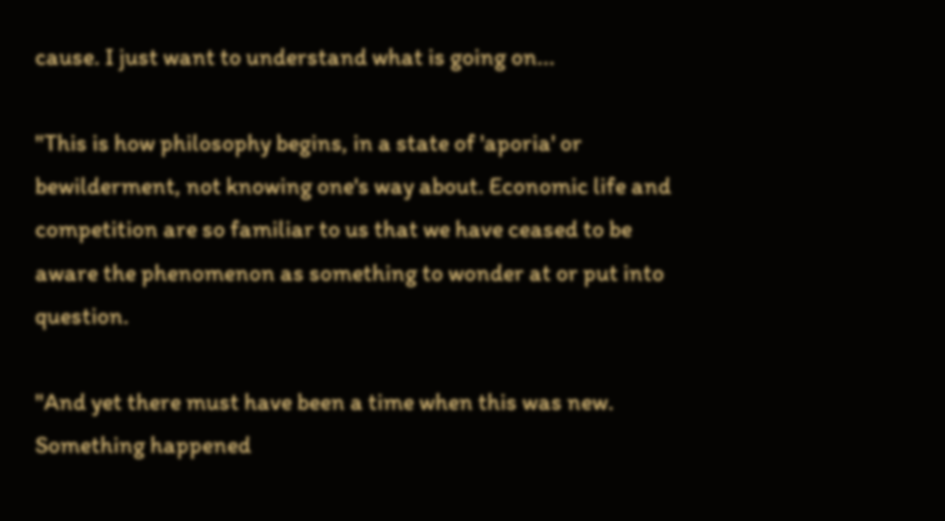cause. I just want to understand what is going on...

"This is how philosophy begins, in a state of 'aporia' or bewilderment, not knowing one's way about. Economic life and competition are so familiar to us that we have ceased to be aware the phenomenon as something to wonder at or put into question.

"And yet there must have been a time when this was new. Something happened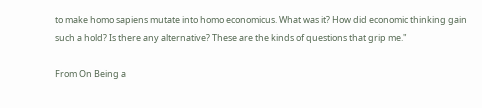to make homo sapiens mutate into homo economicus. What was it? How did economic thinking gain such a hold? Is there any alternative? These are the kinds of questions that grip me."

From On Being a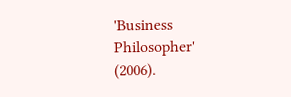'Business Philosopher' (2006).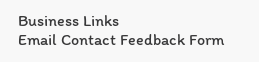Business Links
Email Contact Feedback Form